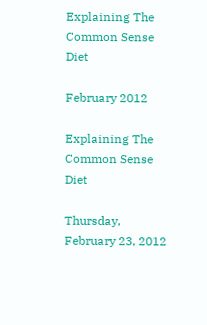Explaining The Common Sense Diet

February 2012

Explaining The Common Sense Diet

Thursday, February 23, 2012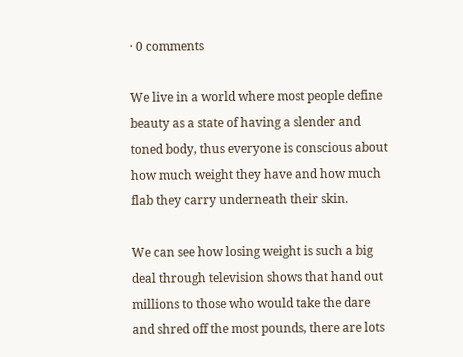· 0 comments

We live in a world where most people define beauty as a state of having a slender and toned body, thus everyone is conscious about how much weight they have and how much flab they carry underneath their skin.

We can see how losing weight is such a big deal through television shows that hand out millions to those who would take the dare and shred off the most pounds, there are lots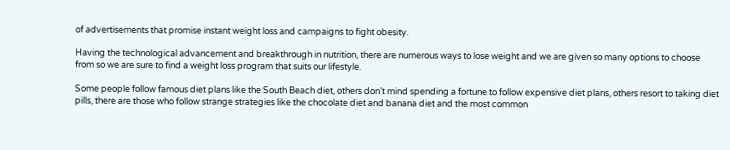of advertisements that promise instant weight loss and campaigns to fight obesity.

Having the technological advancement and breakthrough in nutrition, there are numerous ways to lose weight and we are given so many options to choose from so we are sure to find a weight loss program that suits our lifestyle.

Some people follow famous diet plans like the South Beach diet, others don’t mind spending a fortune to follow expensive diet plans, others resort to taking diet pills, there are those who follow strange strategies like the chocolate diet and banana diet and the most common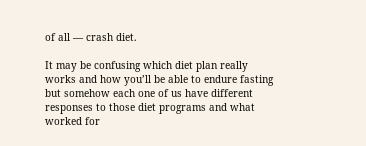of all — crash diet.

It may be confusing which diet plan really works and how you’ll be able to endure fasting but somehow each one of us have different responses to those diet programs and what worked for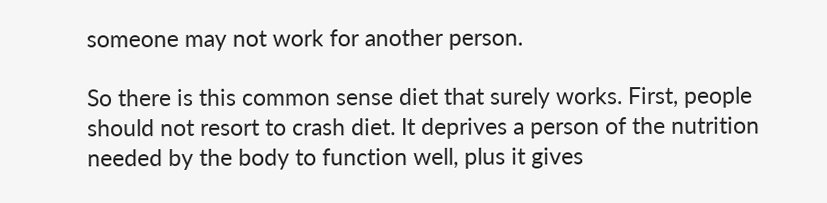someone may not work for another person.

So there is this common sense diet that surely works. First, people should not resort to crash diet. It deprives a person of the nutrition needed by the body to function well, plus it gives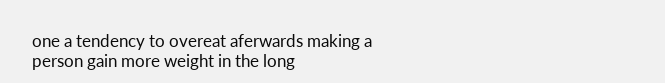one a tendency to overeat aferwards making a person gain more weight in the long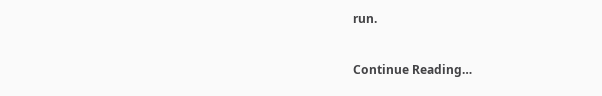run.

Continue Reading…